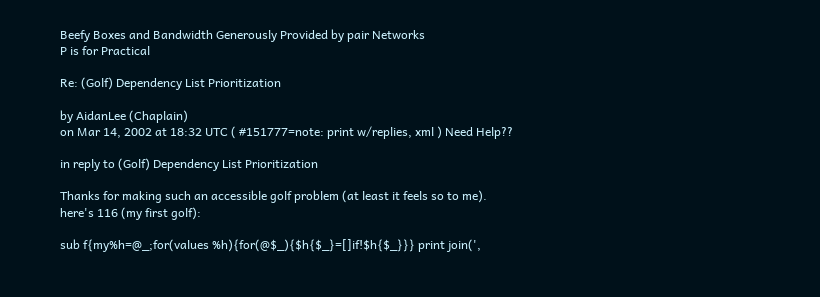Beefy Boxes and Bandwidth Generously Provided by pair Networks
P is for Practical

Re: (Golf) Dependency List Prioritization

by AidanLee (Chaplain)
on Mar 14, 2002 at 18:32 UTC ( #151777=note: print w/replies, xml ) Need Help??

in reply to (Golf) Dependency List Prioritization

Thanks for making such an accessible golf problem (at least it feels so to me). here's 116 (my first golf):

sub f{my%h=@_;for(values %h){for(@$_){$h{$_}=[]if!$h{$_}}} print join(',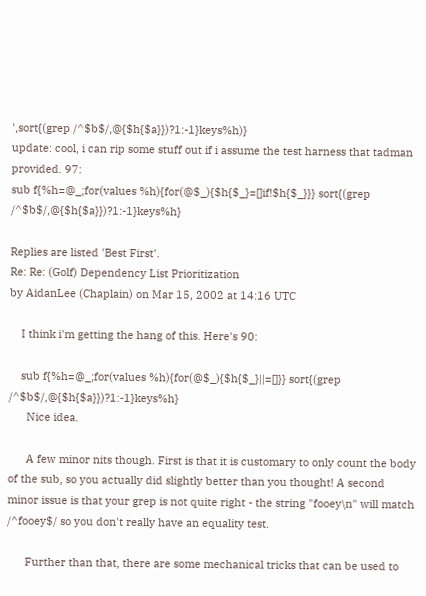',sort{(grep /^$b$/,@{$h{$a}})?1:-1}keys%h)}
update: cool, i can rip some stuff out if i assume the test harness that tadman provided. 97:
sub f{%h=@_;for(values %h){for(@$_){$h{$_}=[]if!$h{$_}}} sort{(grep /^$b$/,@{$h{$a}})?1:-1}keys%h}

Replies are listed 'Best First'.
Re: Re: (Golf) Dependency List Prioritization
by AidanLee (Chaplain) on Mar 15, 2002 at 14:16 UTC

    I think i'm getting the hang of this. Here's 90:

    sub f{%h=@_;for(values %h){for(@$_){$h{$_}||=[]}} sort{(grep /^$b$/,@{$h{$a}})?1:-1}keys%h}
      Nice idea.

      A few minor nits though. First is that it is customary to only count the body of the sub, so you actually did slightly better than you thought! A second minor issue is that your grep is not quite right - the string "fooey\n" will match /^fooey$/ so you don't really have an equality test.

      Further than that, there are some mechanical tricks that can be used to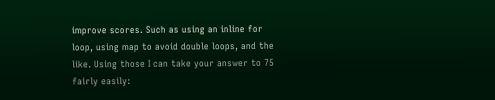improve scores. Such as using an inline for loop, using map to avoid double loops, and the like. Using those I can take your answer to 75 fairly easily: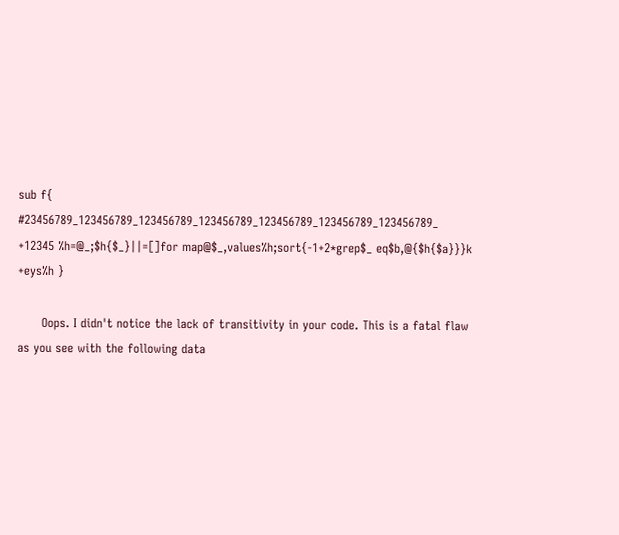sub f{ #23456789_123456789_123456789_123456789_123456789_123456789_123456789_ +12345 %h=@_;$h{$_}||=[]for map@$_,values%h;sort{-1+2*grep$_ eq$b,@{$h{$a}}}k +eys%h }

      Oops. I didn't notice the lack of transitivity in your code. This is a fatal flaw as you see with the following data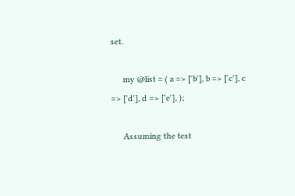set.

      my @list = ( a => ['b'], b => ['c'], c => ['d'], d => ['e'], );

      Assuming the test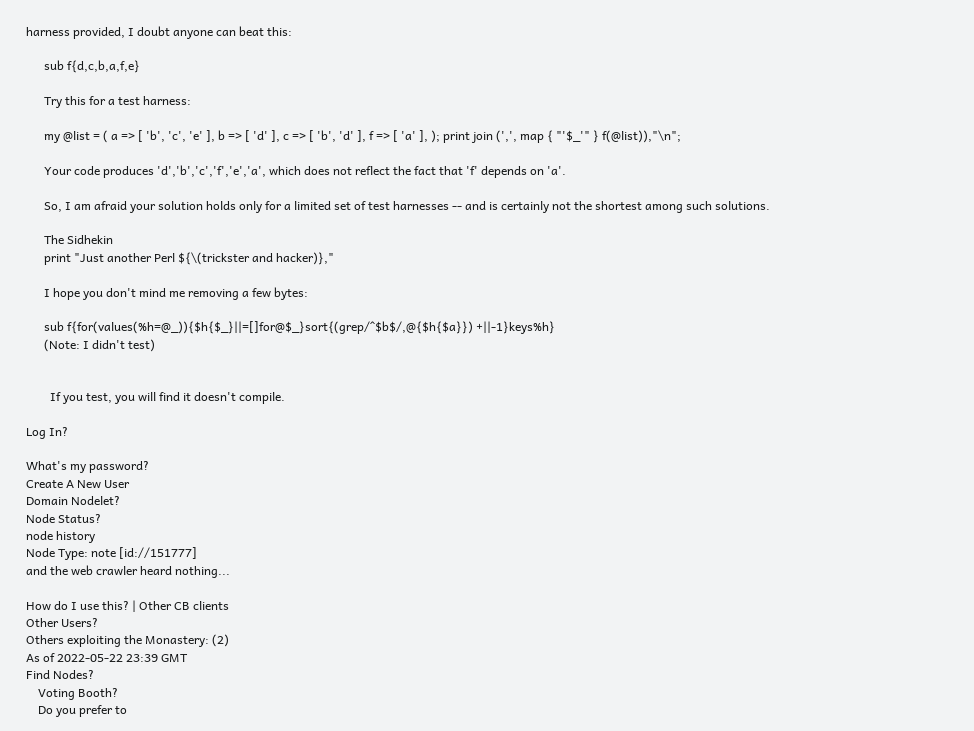harness provided, I doubt anyone can beat this:

      sub f{d,c,b,a,f,e}

      Try this for a test harness:

      my @list = ( a => [ 'b', 'c', 'e' ], b => [ 'd' ], c => [ 'b', 'd' ], f => [ 'a' ], ); print join (',', map { "'$_'" } f(@list)),"\n";

      Your code produces 'd','b','c','f','e','a', which does not reflect the fact that 'f' depends on 'a'.

      So, I am afraid your solution holds only for a limited set of test harnesses -- and is certainly not the shortest among such solutions.

      The Sidhekin
      print "Just another Perl ${\(trickster and hacker)},"

      I hope you don't mind me removing a few bytes:

      sub f{for(values(%h=@_)){$h{$_}||=[]for@$_}sort{(grep/^$b$/,@{$h{$a}}) +||-1}keys%h}
      (Note: I didn't test)


        If you test, you will find it doesn't compile.

Log In?

What's my password?
Create A New User
Domain Nodelet?
Node Status?
node history
Node Type: note [id://151777]
and the web crawler heard nothing...

How do I use this? | Other CB clients
Other Users?
Others exploiting the Monastery: (2)
As of 2022-05-22 23:39 GMT
Find Nodes?
    Voting Booth?
    Do you prefer to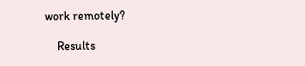work remotely?

    Results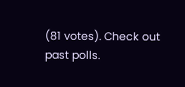(81 votes). Check out past polls.